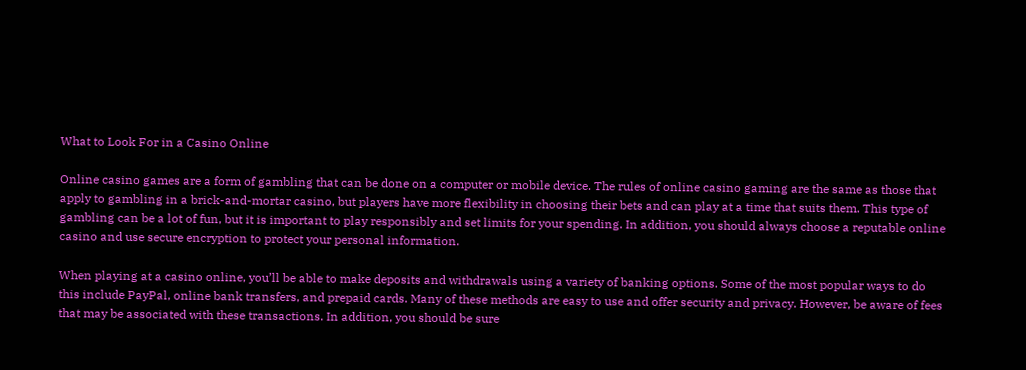What to Look For in a Casino Online

Online casino games are a form of gambling that can be done on a computer or mobile device. The rules of online casino gaming are the same as those that apply to gambling in a brick-and-mortar casino, but players have more flexibility in choosing their bets and can play at a time that suits them. This type of gambling can be a lot of fun, but it is important to play responsibly and set limits for your spending. In addition, you should always choose a reputable online casino and use secure encryption to protect your personal information.

When playing at a casino online, you’ll be able to make deposits and withdrawals using a variety of banking options. Some of the most popular ways to do this include PayPal, online bank transfers, and prepaid cards. Many of these methods are easy to use and offer security and privacy. However, be aware of fees that may be associated with these transactions. In addition, you should be sure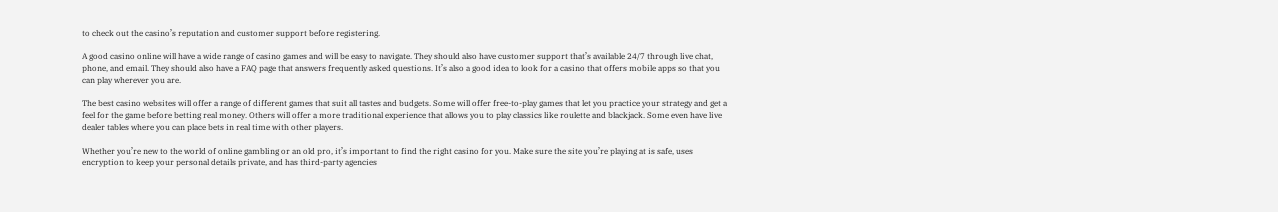to check out the casino’s reputation and customer support before registering.

A good casino online will have a wide range of casino games and will be easy to navigate. They should also have customer support that’s available 24/7 through live chat, phone, and email. They should also have a FAQ page that answers frequently asked questions. It’s also a good idea to look for a casino that offers mobile apps so that you can play wherever you are.

The best casino websites will offer a range of different games that suit all tastes and budgets. Some will offer free-to-play games that let you practice your strategy and get a feel for the game before betting real money. Others will offer a more traditional experience that allows you to play classics like roulette and blackjack. Some even have live dealer tables where you can place bets in real time with other players.

Whether you’re new to the world of online gambling or an old pro, it’s important to find the right casino for you. Make sure the site you’re playing at is safe, uses encryption to keep your personal details private, and has third-party agencies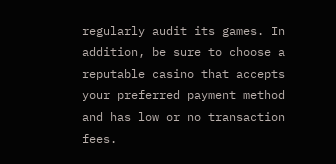regularly audit its games. In addition, be sure to choose a reputable casino that accepts your preferred payment method and has low or no transaction fees.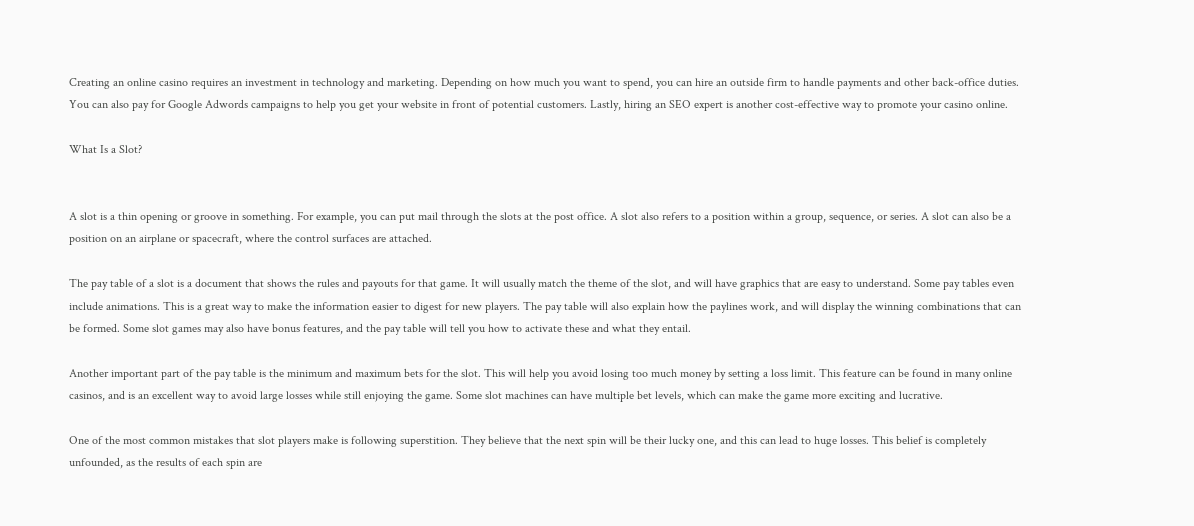Creating an online casino requires an investment in technology and marketing. Depending on how much you want to spend, you can hire an outside firm to handle payments and other back-office duties. You can also pay for Google Adwords campaigns to help you get your website in front of potential customers. Lastly, hiring an SEO expert is another cost-effective way to promote your casino online.

What Is a Slot?


A slot is a thin opening or groove in something. For example, you can put mail through the slots at the post office. A slot also refers to a position within a group, sequence, or series. A slot can also be a position on an airplane or spacecraft, where the control surfaces are attached.

The pay table of a slot is a document that shows the rules and payouts for that game. It will usually match the theme of the slot, and will have graphics that are easy to understand. Some pay tables even include animations. This is a great way to make the information easier to digest for new players. The pay table will also explain how the paylines work, and will display the winning combinations that can be formed. Some slot games may also have bonus features, and the pay table will tell you how to activate these and what they entail.

Another important part of the pay table is the minimum and maximum bets for the slot. This will help you avoid losing too much money by setting a loss limit. This feature can be found in many online casinos, and is an excellent way to avoid large losses while still enjoying the game. Some slot machines can have multiple bet levels, which can make the game more exciting and lucrative.

One of the most common mistakes that slot players make is following superstition. They believe that the next spin will be their lucky one, and this can lead to huge losses. This belief is completely unfounded, as the results of each spin are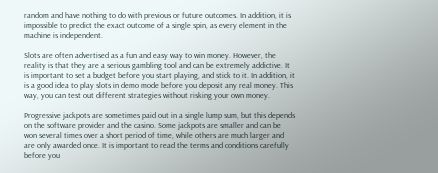random and have nothing to do with previous or future outcomes. In addition, it is impossible to predict the exact outcome of a single spin, as every element in the machine is independent.

Slots are often advertised as a fun and easy way to win money. However, the reality is that they are a serious gambling tool and can be extremely addictive. It is important to set a budget before you start playing, and stick to it. In addition, it is a good idea to play slots in demo mode before you deposit any real money. This way, you can test out different strategies without risking your own money.

Progressive jackpots are sometimes paid out in a single lump sum, but this depends on the software provider and the casino. Some jackpots are smaller and can be won several times over a short period of time, while others are much larger and are only awarded once. It is important to read the terms and conditions carefully before you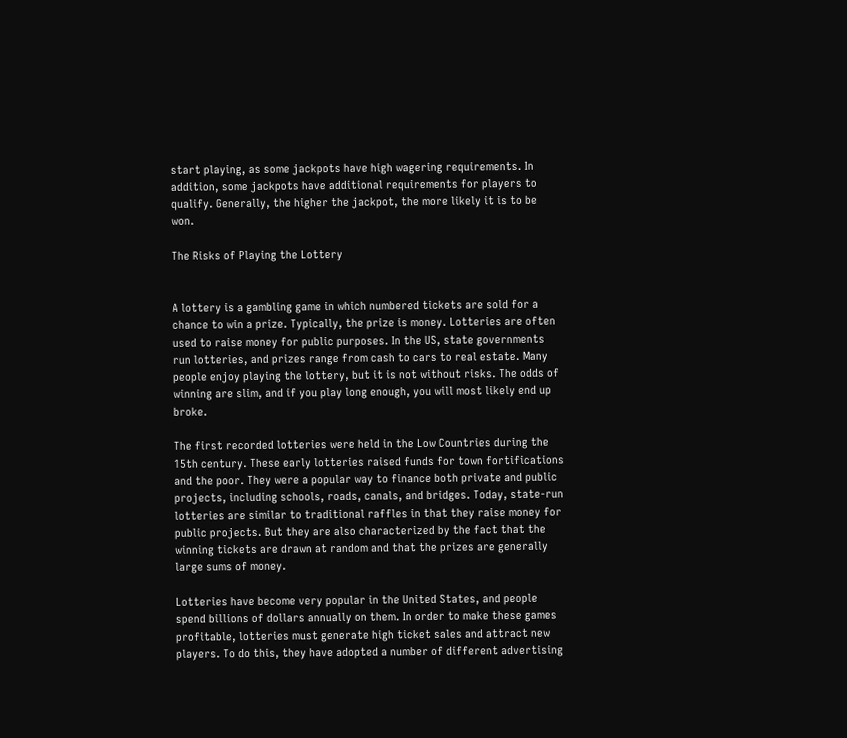start playing, as some jackpots have high wagering requirements. In addition, some jackpots have additional requirements for players to qualify. Generally, the higher the jackpot, the more likely it is to be won.

The Risks of Playing the Lottery


A lottery is a gambling game in which numbered tickets are sold for a chance to win a prize. Typically, the prize is money. Lotteries are often used to raise money for public purposes. In the US, state governments run lotteries, and prizes range from cash to cars to real estate. Many people enjoy playing the lottery, but it is not without risks. The odds of winning are slim, and if you play long enough, you will most likely end up broke.

The first recorded lotteries were held in the Low Countries during the 15th century. These early lotteries raised funds for town fortifications and the poor. They were a popular way to finance both private and public projects, including schools, roads, canals, and bridges. Today, state-run lotteries are similar to traditional raffles in that they raise money for public projects. But they are also characterized by the fact that the winning tickets are drawn at random and that the prizes are generally large sums of money.

Lotteries have become very popular in the United States, and people spend billions of dollars annually on them. In order to make these games profitable, lotteries must generate high ticket sales and attract new players. To do this, they have adopted a number of different advertising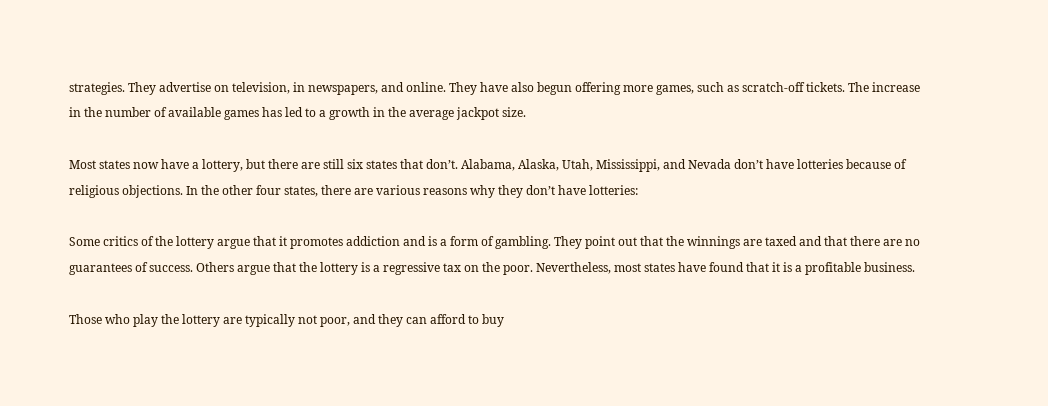strategies. They advertise on television, in newspapers, and online. They have also begun offering more games, such as scratch-off tickets. The increase in the number of available games has led to a growth in the average jackpot size.

Most states now have a lottery, but there are still six states that don’t. Alabama, Alaska, Utah, Mississippi, and Nevada don’t have lotteries because of religious objections. In the other four states, there are various reasons why they don’t have lotteries:

Some critics of the lottery argue that it promotes addiction and is a form of gambling. They point out that the winnings are taxed and that there are no guarantees of success. Others argue that the lottery is a regressive tax on the poor. Nevertheless, most states have found that it is a profitable business.

Those who play the lottery are typically not poor, and they can afford to buy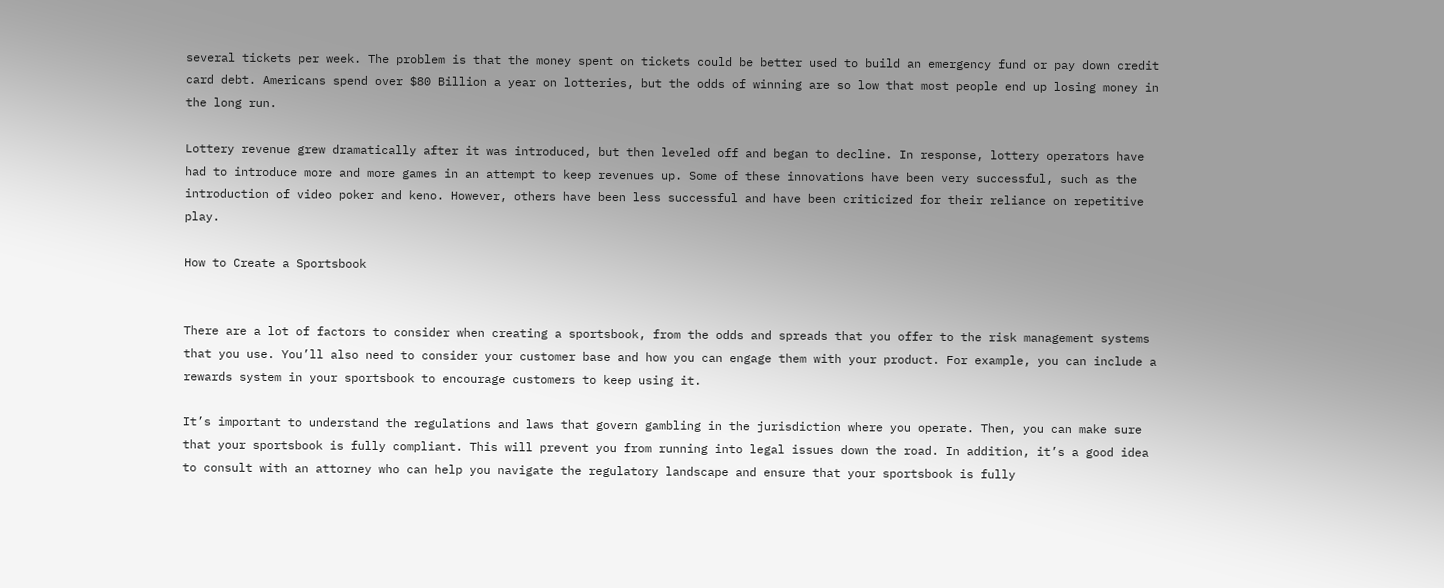several tickets per week. The problem is that the money spent on tickets could be better used to build an emergency fund or pay down credit card debt. Americans spend over $80 Billion a year on lotteries, but the odds of winning are so low that most people end up losing money in the long run.

Lottery revenue grew dramatically after it was introduced, but then leveled off and began to decline. In response, lottery operators have had to introduce more and more games in an attempt to keep revenues up. Some of these innovations have been very successful, such as the introduction of video poker and keno. However, others have been less successful and have been criticized for their reliance on repetitive play.

How to Create a Sportsbook


There are a lot of factors to consider when creating a sportsbook, from the odds and spreads that you offer to the risk management systems that you use. You’ll also need to consider your customer base and how you can engage them with your product. For example, you can include a rewards system in your sportsbook to encourage customers to keep using it.

It’s important to understand the regulations and laws that govern gambling in the jurisdiction where you operate. Then, you can make sure that your sportsbook is fully compliant. This will prevent you from running into legal issues down the road. In addition, it’s a good idea to consult with an attorney who can help you navigate the regulatory landscape and ensure that your sportsbook is fully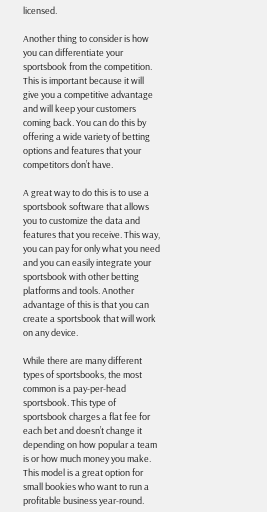licensed.

Another thing to consider is how you can differentiate your sportsbook from the competition. This is important because it will give you a competitive advantage and will keep your customers coming back. You can do this by offering a wide variety of betting options and features that your competitors don’t have.

A great way to do this is to use a sportsbook software that allows you to customize the data and features that you receive. This way, you can pay for only what you need and you can easily integrate your sportsbook with other betting platforms and tools. Another advantage of this is that you can create a sportsbook that will work on any device.

While there are many different types of sportsbooks, the most common is a pay-per-head sportsbook. This type of sportsbook charges a flat fee for each bet and doesn’t change it depending on how popular a team is or how much money you make. This model is a great option for small bookies who want to run a profitable business year-round.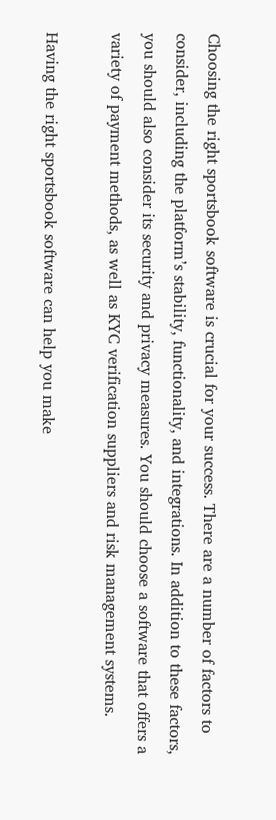Choosing the right sportsbook software is crucial for your success. There are a number of factors to consider, including the platform’s stability, functionality, and integrations. In addition to these factors, you should also consider its security and privacy measures. You should choose a software that offers a variety of payment methods, as well as KYC verification suppliers and risk management systems.

Having the right sportsbook software can help you make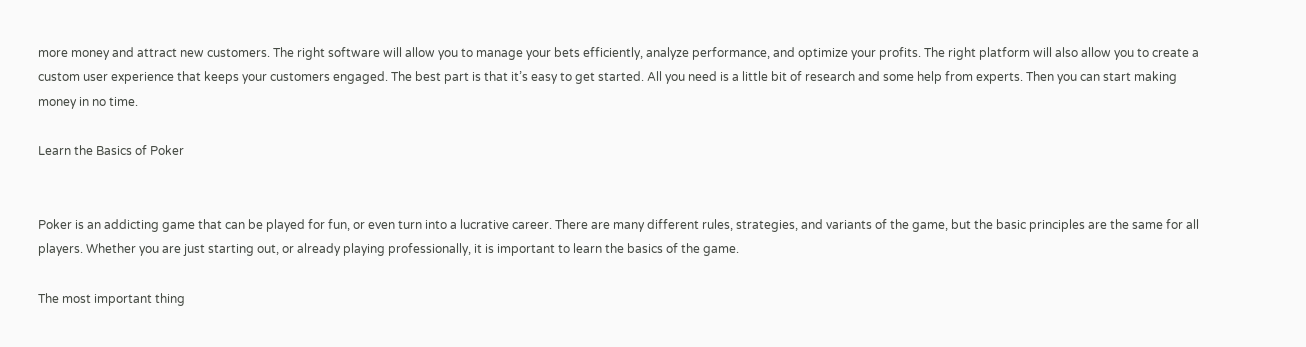more money and attract new customers. The right software will allow you to manage your bets efficiently, analyze performance, and optimize your profits. The right platform will also allow you to create a custom user experience that keeps your customers engaged. The best part is that it’s easy to get started. All you need is a little bit of research and some help from experts. Then you can start making money in no time.

Learn the Basics of Poker


Poker is an addicting game that can be played for fun, or even turn into a lucrative career. There are many different rules, strategies, and variants of the game, but the basic principles are the same for all players. Whether you are just starting out, or already playing professionally, it is important to learn the basics of the game.

The most important thing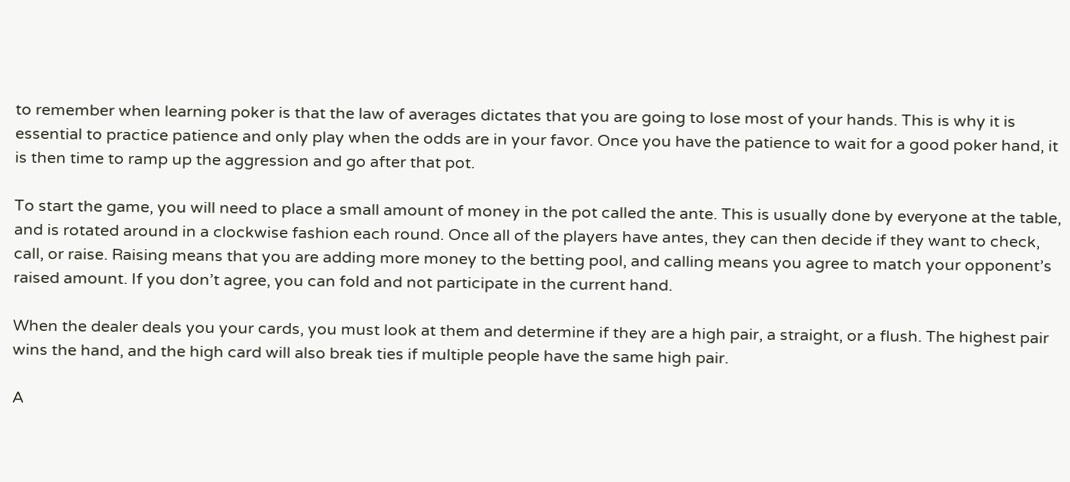to remember when learning poker is that the law of averages dictates that you are going to lose most of your hands. This is why it is essential to practice patience and only play when the odds are in your favor. Once you have the patience to wait for a good poker hand, it is then time to ramp up the aggression and go after that pot.

To start the game, you will need to place a small amount of money in the pot called the ante. This is usually done by everyone at the table, and is rotated around in a clockwise fashion each round. Once all of the players have antes, they can then decide if they want to check, call, or raise. Raising means that you are adding more money to the betting pool, and calling means you agree to match your opponent’s raised amount. If you don’t agree, you can fold and not participate in the current hand.

When the dealer deals you your cards, you must look at them and determine if they are a high pair, a straight, or a flush. The highest pair wins the hand, and the high card will also break ties if multiple people have the same high pair.

A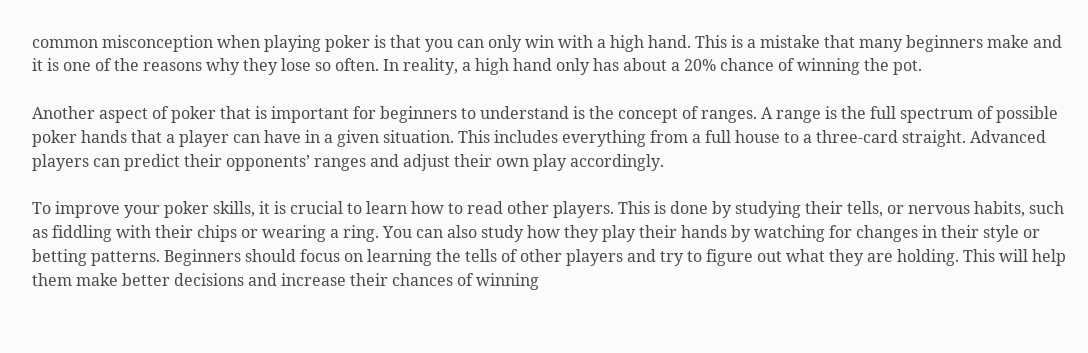common misconception when playing poker is that you can only win with a high hand. This is a mistake that many beginners make and it is one of the reasons why they lose so often. In reality, a high hand only has about a 20% chance of winning the pot.

Another aspect of poker that is important for beginners to understand is the concept of ranges. A range is the full spectrum of possible poker hands that a player can have in a given situation. This includes everything from a full house to a three-card straight. Advanced players can predict their opponents’ ranges and adjust their own play accordingly.

To improve your poker skills, it is crucial to learn how to read other players. This is done by studying their tells, or nervous habits, such as fiddling with their chips or wearing a ring. You can also study how they play their hands by watching for changes in their style or betting patterns. Beginners should focus on learning the tells of other players and try to figure out what they are holding. This will help them make better decisions and increase their chances of winning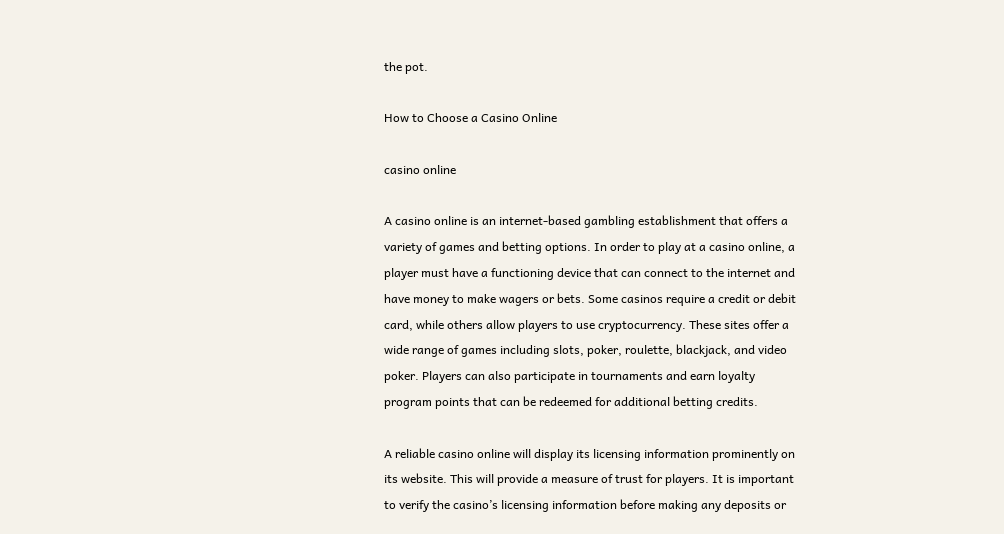the pot.

How to Choose a Casino Online

casino online

A casino online is an internet-based gambling establishment that offers a variety of games and betting options. In order to play at a casino online, a player must have a functioning device that can connect to the internet and have money to make wagers or bets. Some casinos require a credit or debit card, while others allow players to use cryptocurrency. These sites offer a wide range of games including slots, poker, roulette, blackjack, and video poker. Players can also participate in tournaments and earn loyalty program points that can be redeemed for additional betting credits.

A reliable casino online will display its licensing information prominently on its website. This will provide a measure of trust for players. It is important to verify the casino’s licensing information before making any deposits or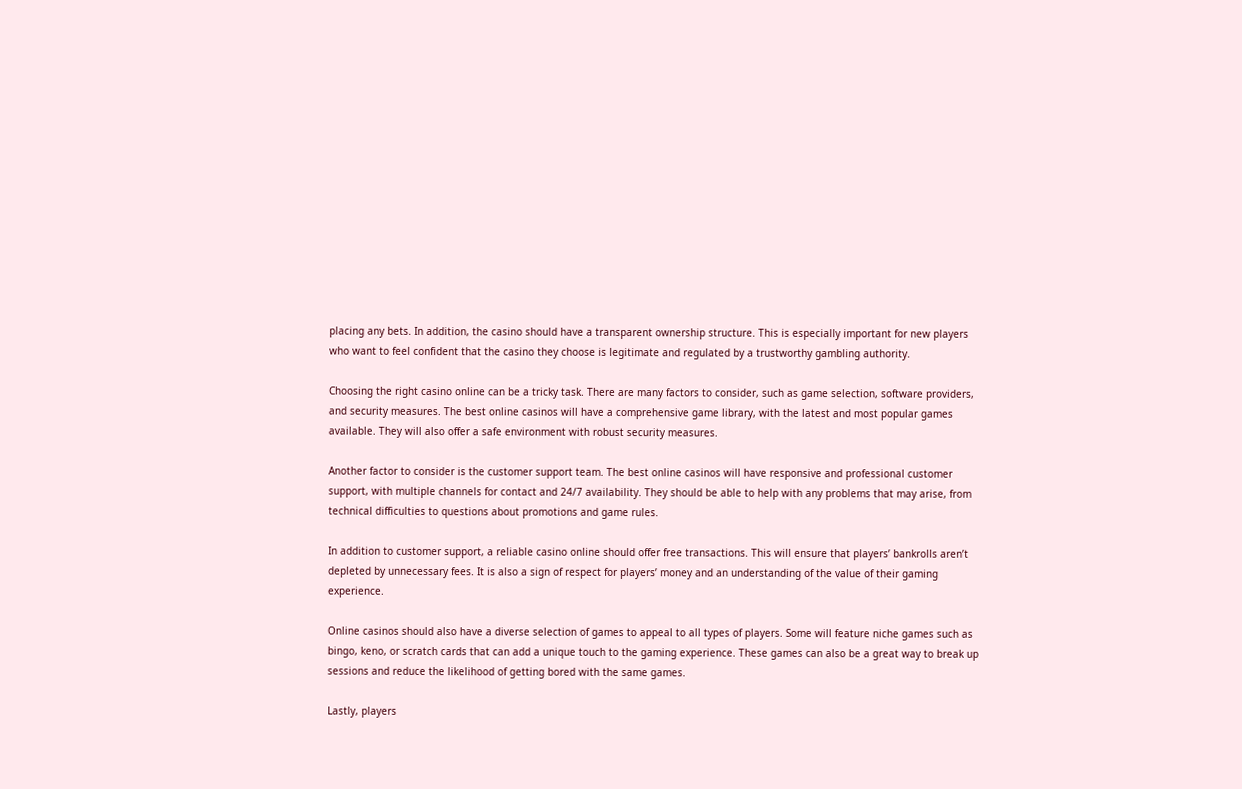placing any bets. In addition, the casino should have a transparent ownership structure. This is especially important for new players who want to feel confident that the casino they choose is legitimate and regulated by a trustworthy gambling authority.

Choosing the right casino online can be a tricky task. There are many factors to consider, such as game selection, software providers, and security measures. The best online casinos will have a comprehensive game library, with the latest and most popular games available. They will also offer a safe environment with robust security measures.

Another factor to consider is the customer support team. The best online casinos will have responsive and professional customer support, with multiple channels for contact and 24/7 availability. They should be able to help with any problems that may arise, from technical difficulties to questions about promotions and game rules.

In addition to customer support, a reliable casino online should offer free transactions. This will ensure that players’ bankrolls aren’t depleted by unnecessary fees. It is also a sign of respect for players’ money and an understanding of the value of their gaming experience.

Online casinos should also have a diverse selection of games to appeal to all types of players. Some will feature niche games such as bingo, keno, or scratch cards that can add a unique touch to the gaming experience. These games can also be a great way to break up sessions and reduce the likelihood of getting bored with the same games.

Lastly, players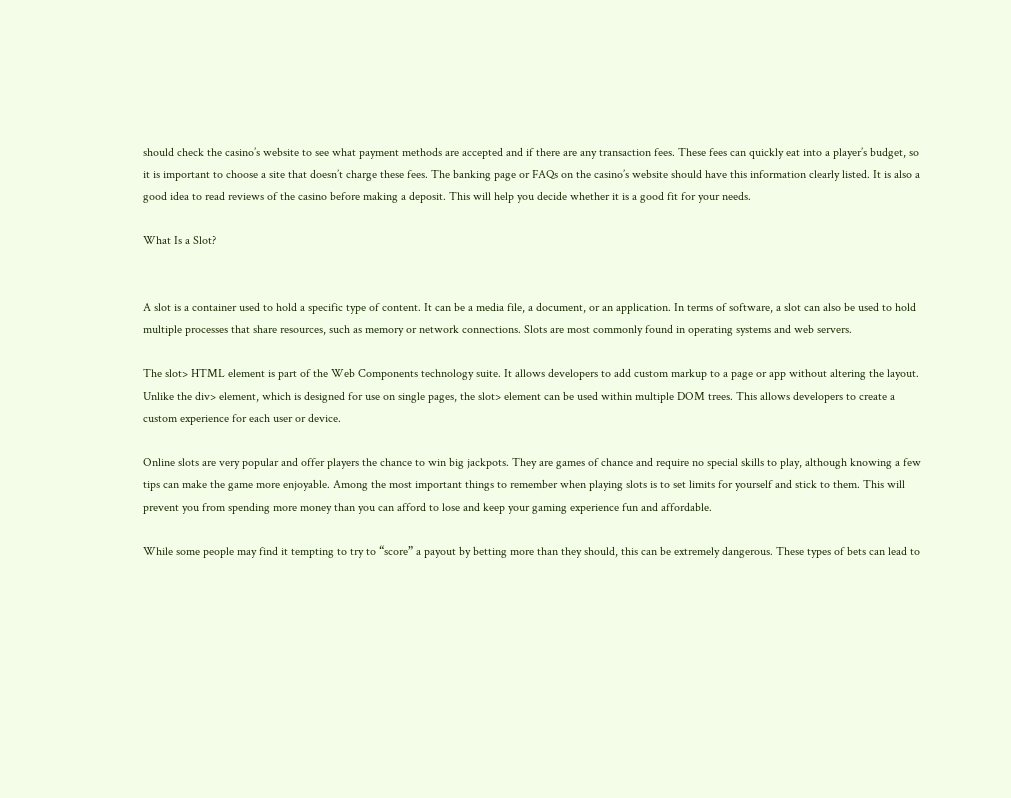should check the casino’s website to see what payment methods are accepted and if there are any transaction fees. These fees can quickly eat into a player’s budget, so it is important to choose a site that doesn’t charge these fees. The banking page or FAQs on the casino’s website should have this information clearly listed. It is also a good idea to read reviews of the casino before making a deposit. This will help you decide whether it is a good fit for your needs.

What Is a Slot?


A slot is a container used to hold a specific type of content. It can be a media file, a document, or an application. In terms of software, a slot can also be used to hold multiple processes that share resources, such as memory or network connections. Slots are most commonly found in operating systems and web servers.

The slot> HTML element is part of the Web Components technology suite. It allows developers to add custom markup to a page or app without altering the layout. Unlike the div> element, which is designed for use on single pages, the slot> element can be used within multiple DOM trees. This allows developers to create a custom experience for each user or device.

Online slots are very popular and offer players the chance to win big jackpots. They are games of chance and require no special skills to play, although knowing a few tips can make the game more enjoyable. Among the most important things to remember when playing slots is to set limits for yourself and stick to them. This will prevent you from spending more money than you can afford to lose and keep your gaming experience fun and affordable.

While some people may find it tempting to try to “score” a payout by betting more than they should, this can be extremely dangerous. These types of bets can lead to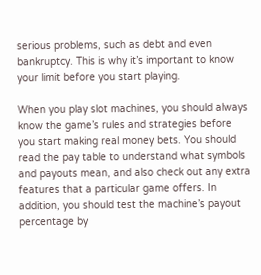serious problems, such as debt and even bankruptcy. This is why it’s important to know your limit before you start playing.

When you play slot machines, you should always know the game’s rules and strategies before you start making real money bets. You should read the pay table to understand what symbols and payouts mean, and also check out any extra features that a particular game offers. In addition, you should test the machine’s payout percentage by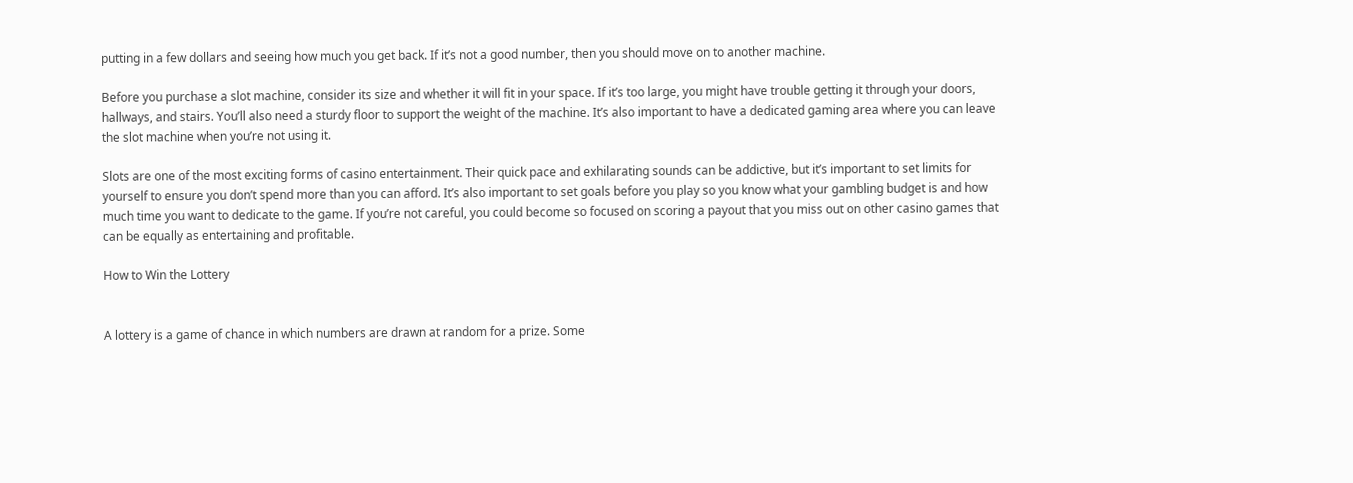putting in a few dollars and seeing how much you get back. If it’s not a good number, then you should move on to another machine.

Before you purchase a slot machine, consider its size and whether it will fit in your space. If it’s too large, you might have trouble getting it through your doors, hallways, and stairs. You’ll also need a sturdy floor to support the weight of the machine. It’s also important to have a dedicated gaming area where you can leave the slot machine when you’re not using it.

Slots are one of the most exciting forms of casino entertainment. Their quick pace and exhilarating sounds can be addictive, but it’s important to set limits for yourself to ensure you don’t spend more than you can afford. It’s also important to set goals before you play so you know what your gambling budget is and how much time you want to dedicate to the game. If you’re not careful, you could become so focused on scoring a payout that you miss out on other casino games that can be equally as entertaining and profitable.

How to Win the Lottery


A lottery is a game of chance in which numbers are drawn at random for a prize. Some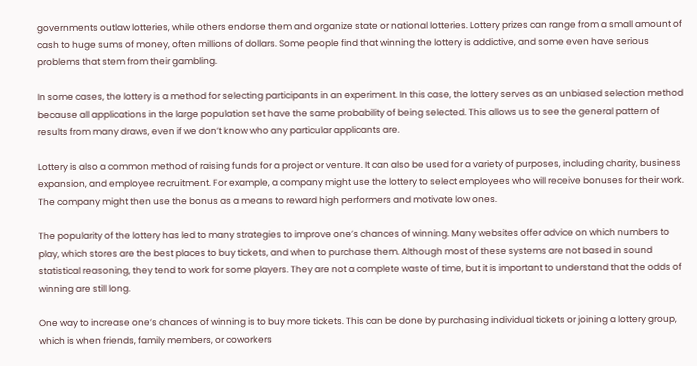governments outlaw lotteries, while others endorse them and organize state or national lotteries. Lottery prizes can range from a small amount of cash to huge sums of money, often millions of dollars. Some people find that winning the lottery is addictive, and some even have serious problems that stem from their gambling.

In some cases, the lottery is a method for selecting participants in an experiment. In this case, the lottery serves as an unbiased selection method because all applications in the large population set have the same probability of being selected. This allows us to see the general pattern of results from many draws, even if we don’t know who any particular applicants are.

Lottery is also a common method of raising funds for a project or venture. It can also be used for a variety of purposes, including charity, business expansion, and employee recruitment. For example, a company might use the lottery to select employees who will receive bonuses for their work. The company might then use the bonus as a means to reward high performers and motivate low ones.

The popularity of the lottery has led to many strategies to improve one’s chances of winning. Many websites offer advice on which numbers to play, which stores are the best places to buy tickets, and when to purchase them. Although most of these systems are not based in sound statistical reasoning, they tend to work for some players. They are not a complete waste of time, but it is important to understand that the odds of winning are still long.

One way to increase one’s chances of winning is to buy more tickets. This can be done by purchasing individual tickets or joining a lottery group, which is when friends, family members, or coworkers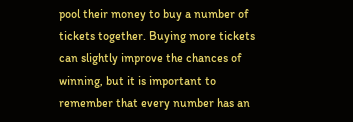pool their money to buy a number of tickets together. Buying more tickets can slightly improve the chances of winning, but it is important to remember that every number has an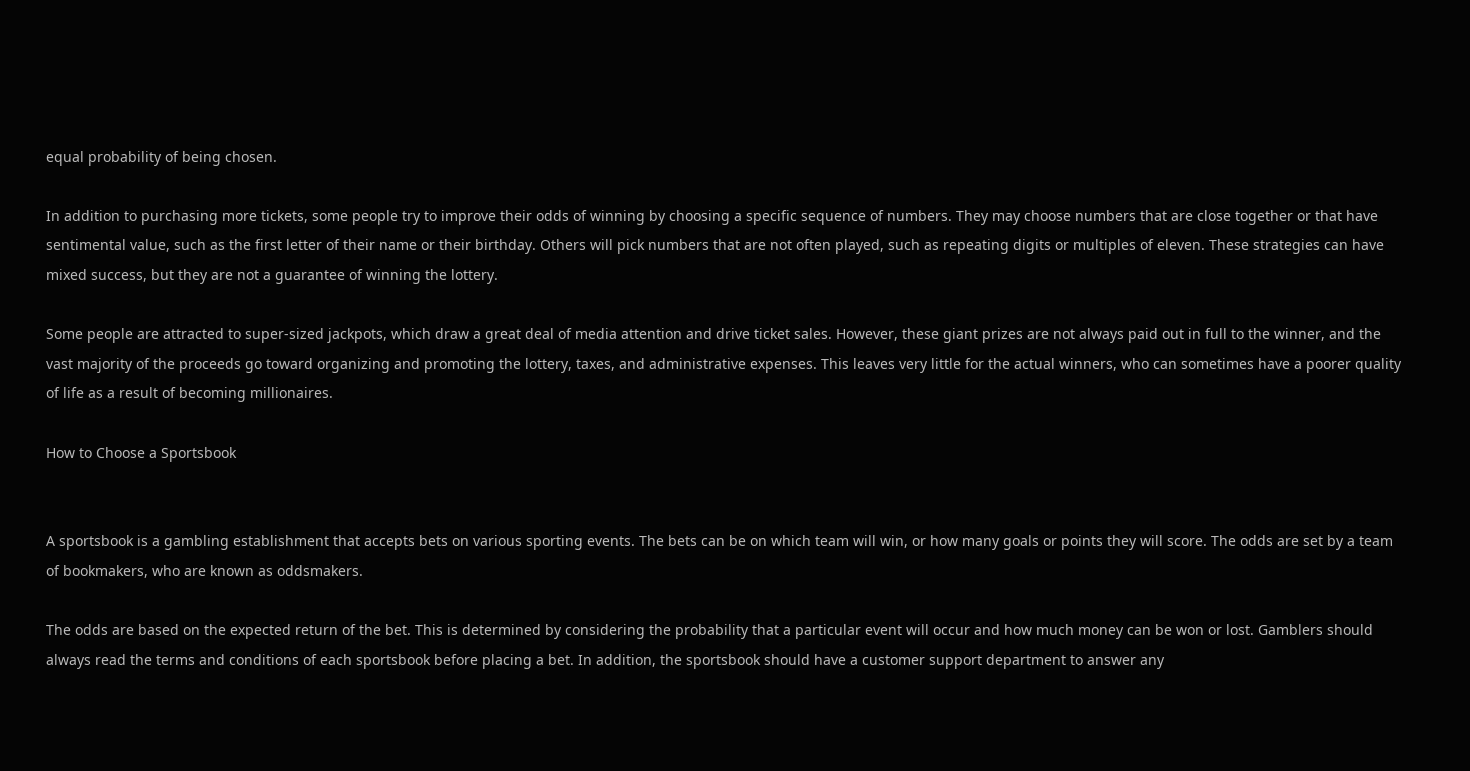equal probability of being chosen.

In addition to purchasing more tickets, some people try to improve their odds of winning by choosing a specific sequence of numbers. They may choose numbers that are close together or that have sentimental value, such as the first letter of their name or their birthday. Others will pick numbers that are not often played, such as repeating digits or multiples of eleven. These strategies can have mixed success, but they are not a guarantee of winning the lottery.

Some people are attracted to super-sized jackpots, which draw a great deal of media attention and drive ticket sales. However, these giant prizes are not always paid out in full to the winner, and the vast majority of the proceeds go toward organizing and promoting the lottery, taxes, and administrative expenses. This leaves very little for the actual winners, who can sometimes have a poorer quality of life as a result of becoming millionaires.

How to Choose a Sportsbook


A sportsbook is a gambling establishment that accepts bets on various sporting events. The bets can be on which team will win, or how many goals or points they will score. The odds are set by a team of bookmakers, who are known as oddsmakers.

The odds are based on the expected return of the bet. This is determined by considering the probability that a particular event will occur and how much money can be won or lost. Gamblers should always read the terms and conditions of each sportsbook before placing a bet. In addition, the sportsbook should have a customer support department to answer any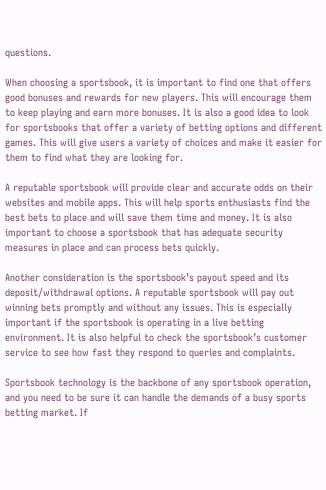questions.

When choosing a sportsbook, it is important to find one that offers good bonuses and rewards for new players. This will encourage them to keep playing and earn more bonuses. It is also a good idea to look for sportsbooks that offer a variety of betting options and different games. This will give users a variety of choices and make it easier for them to find what they are looking for.

A reputable sportsbook will provide clear and accurate odds on their websites and mobile apps. This will help sports enthusiasts find the best bets to place and will save them time and money. It is also important to choose a sportsbook that has adequate security measures in place and can process bets quickly.

Another consideration is the sportsbook’s payout speed and its deposit/withdrawal options. A reputable sportsbook will pay out winning bets promptly and without any issues. This is especially important if the sportsbook is operating in a live betting environment. It is also helpful to check the sportsbook’s customer service to see how fast they respond to queries and complaints.

Sportsbook technology is the backbone of any sportsbook operation, and you need to be sure it can handle the demands of a busy sports betting market. If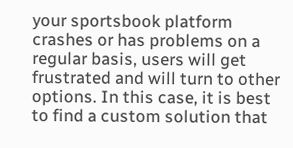your sportsbook platform crashes or has problems on a regular basis, users will get frustrated and will turn to other options. In this case, it is best to find a custom solution that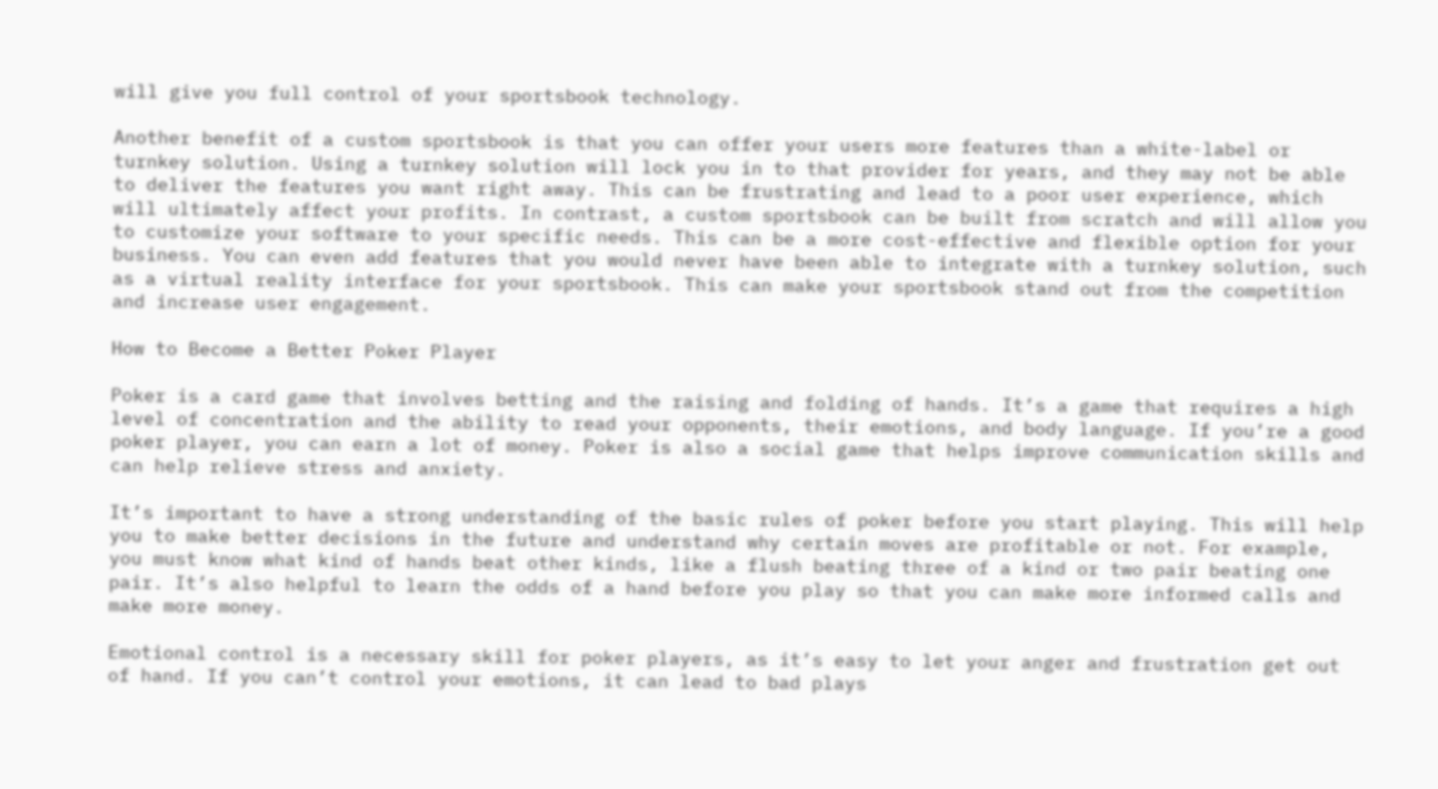will give you full control of your sportsbook technology.

Another benefit of a custom sportsbook is that you can offer your users more features than a white-label or turnkey solution. Using a turnkey solution will lock you in to that provider for years, and they may not be able to deliver the features you want right away. This can be frustrating and lead to a poor user experience, which will ultimately affect your profits. In contrast, a custom sportsbook can be built from scratch and will allow you to customize your software to your specific needs. This can be a more cost-effective and flexible option for your business. You can even add features that you would never have been able to integrate with a turnkey solution, such as a virtual reality interface for your sportsbook. This can make your sportsbook stand out from the competition and increase user engagement.

How to Become a Better Poker Player

Poker is a card game that involves betting and the raising and folding of hands. It’s a game that requires a high level of concentration and the ability to read your opponents, their emotions, and body language. If you’re a good poker player, you can earn a lot of money. Poker is also a social game that helps improve communication skills and can help relieve stress and anxiety.

It’s important to have a strong understanding of the basic rules of poker before you start playing. This will help you to make better decisions in the future and understand why certain moves are profitable or not. For example, you must know what kind of hands beat other kinds, like a flush beating three of a kind or two pair beating one pair. It’s also helpful to learn the odds of a hand before you play so that you can make more informed calls and make more money.

Emotional control is a necessary skill for poker players, as it’s easy to let your anger and frustration get out of hand. If you can’t control your emotions, it can lead to bad plays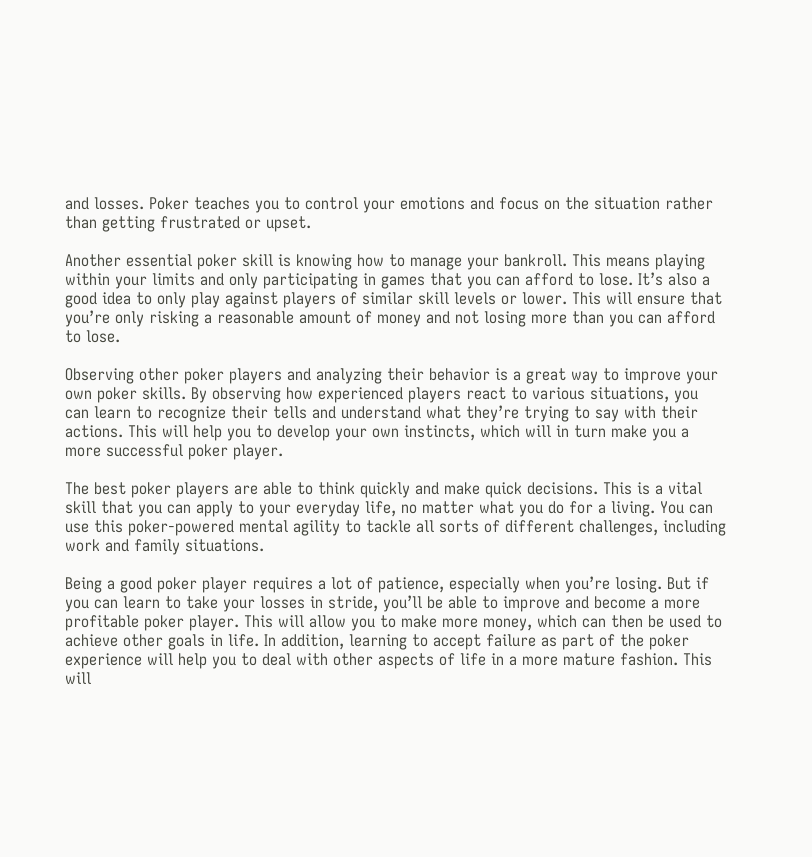and losses. Poker teaches you to control your emotions and focus on the situation rather than getting frustrated or upset.

Another essential poker skill is knowing how to manage your bankroll. This means playing within your limits and only participating in games that you can afford to lose. It’s also a good idea to only play against players of similar skill levels or lower. This will ensure that you’re only risking a reasonable amount of money and not losing more than you can afford to lose.

Observing other poker players and analyzing their behavior is a great way to improve your own poker skills. By observing how experienced players react to various situations, you can learn to recognize their tells and understand what they’re trying to say with their actions. This will help you to develop your own instincts, which will in turn make you a more successful poker player.

The best poker players are able to think quickly and make quick decisions. This is a vital skill that you can apply to your everyday life, no matter what you do for a living. You can use this poker-powered mental agility to tackle all sorts of different challenges, including work and family situations.

Being a good poker player requires a lot of patience, especially when you’re losing. But if you can learn to take your losses in stride, you’ll be able to improve and become a more profitable poker player. This will allow you to make more money, which can then be used to achieve other goals in life. In addition, learning to accept failure as part of the poker experience will help you to deal with other aspects of life in a more mature fashion. This will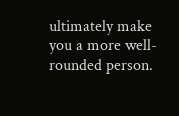ultimately make you a more well-rounded person.